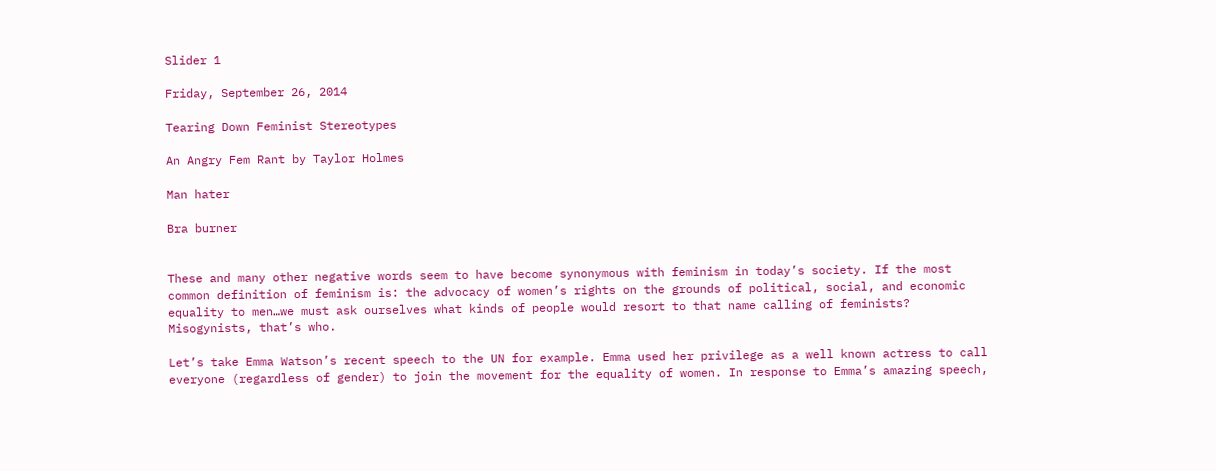Slider 1

Friday, September 26, 2014

Tearing Down Feminist Stereotypes

An Angry Fem Rant by Taylor Holmes

Man hater

Bra burner


These and many other negative words seem to have become synonymous with feminism in today’s society. If the most common definition of feminism is: the advocacy of women’s rights on the grounds of political, social, and economic equality to men…we must ask ourselves what kinds of people would resort to that name calling of feminists?
Misogynists, that’s who.

Let’s take Emma Watson’s recent speech to the UN for example. Emma used her privilege as a well known actress to call everyone (regardless of gender) to join the movement for the equality of women. In response to Emma’s amazing speech,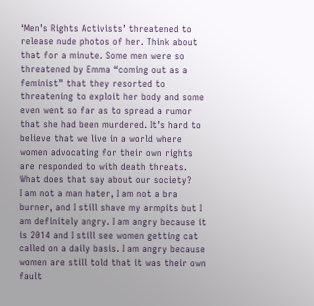‘Men’s Rights Activists’ threatened to release nude photos of her. Think about that for a minute. Some men were so threatened by Emma “coming out as a feminist” that they resorted to threatening to exploit her body and some even went so far as to spread a rumor that she had been murdered. It’s hard to believe that we live in a world where women advocating for their own rights are responded to with death threats. What does that say about our society?
I am not a man hater, I am not a bra burner, and I still shave my armpits but I am definitely angry. I am angry because it is 2014 and I still see women getting cat called on a daily basis. I am angry because women are still told that it was their own fault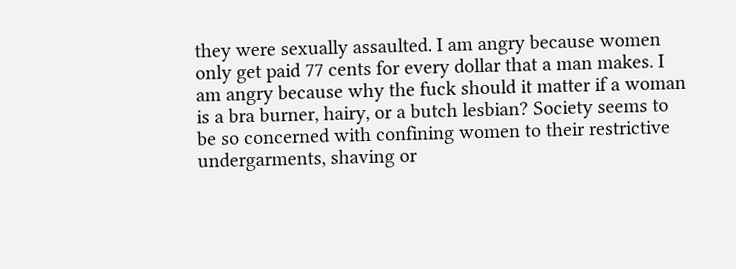they were sexually assaulted. I am angry because women only get paid 77 cents for every dollar that a man makes. I am angry because why the fuck should it matter if a woman is a bra burner, hairy, or a butch lesbian? Society seems to be so concerned with confining women to their restrictive undergarments, shaving or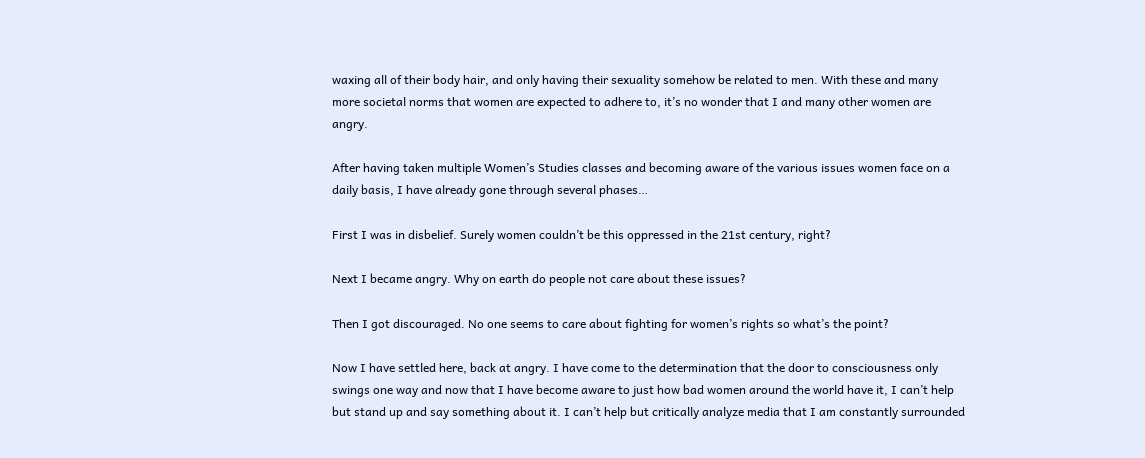waxing all of their body hair, and only having their sexuality somehow be related to men. With these and many more societal norms that women are expected to adhere to, it’s no wonder that I and many other women are angry.

After having taken multiple Women’s Studies classes and becoming aware of the various issues women face on a daily basis, I have already gone through several phases…

First I was in disbelief. Surely women couldn’t be this oppressed in the 21st century, right?

Next I became angry. Why on earth do people not care about these issues?

Then I got discouraged. No one seems to care about fighting for women’s rights so what’s the point?

Now I have settled here, back at angry. I have come to the determination that the door to consciousness only swings one way and now that I have become aware to just how bad women around the world have it, I can’t help but stand up and say something about it. I can’t help but critically analyze media that I am constantly surrounded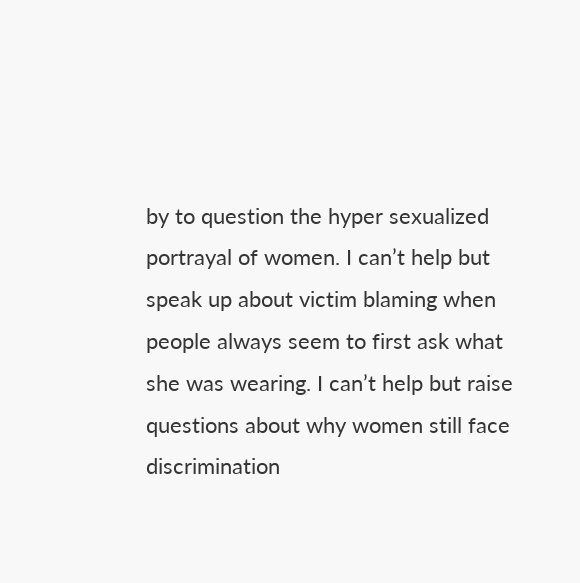by to question the hyper sexualized portrayal of women. I can’t help but speak up about victim blaming when people always seem to first ask what she was wearing. I can’t help but raise questions about why women still face discrimination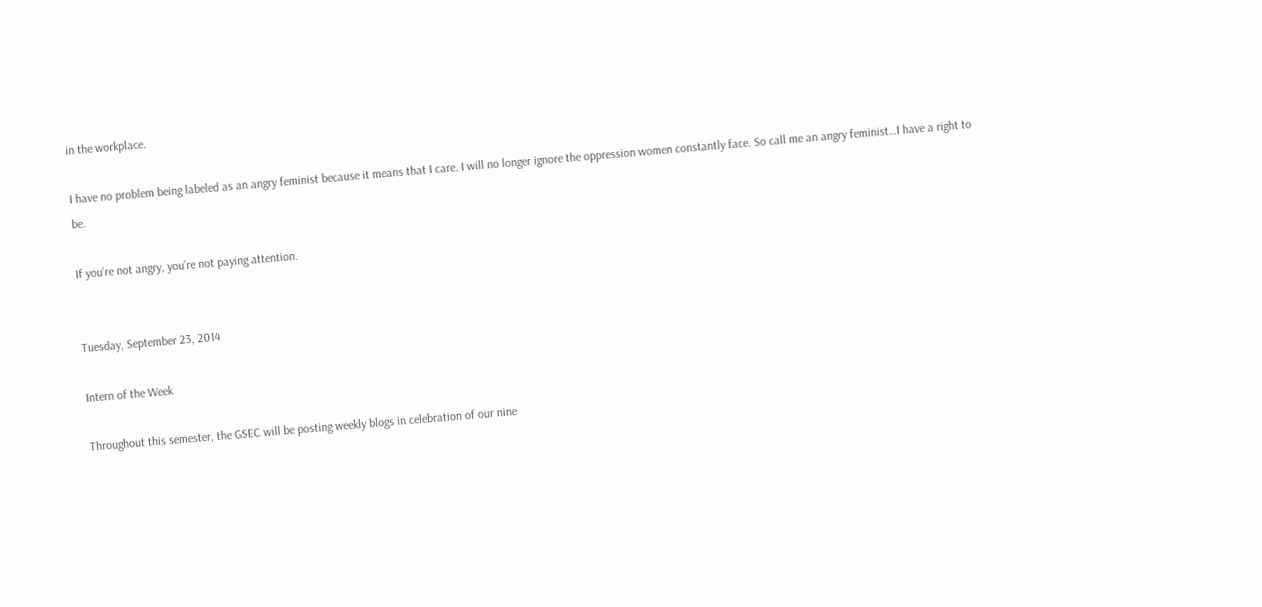in the workplace.

I have no problem being labeled as an angry feminist because it means that I care. I will no longer ignore the oppression women constantly face. So call me an angry feminist…I have a right to be.

If you’re not angry, you’re not paying attention.


Tuesday, September 23, 2014

Intern of the Week

Throughout this semester, the GSEC will be posting weekly blogs in celebration of our nine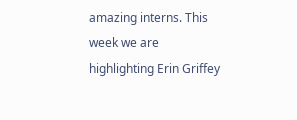amazing interns. This week we are highlighting Erin Griffey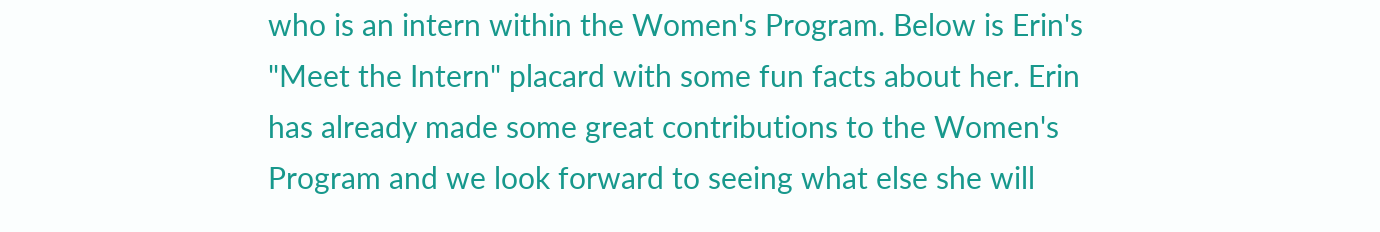who is an intern within the Women's Program. Below is Erin's "Meet the Intern" placard with some fun facts about her. Erin has already made some great contributions to the Women's Program and we look forward to seeing what else she will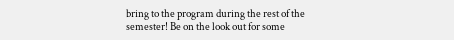bring to the program during the rest of the semester! Be on the look out for some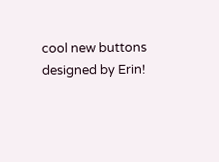cool new buttons designed by Erin!